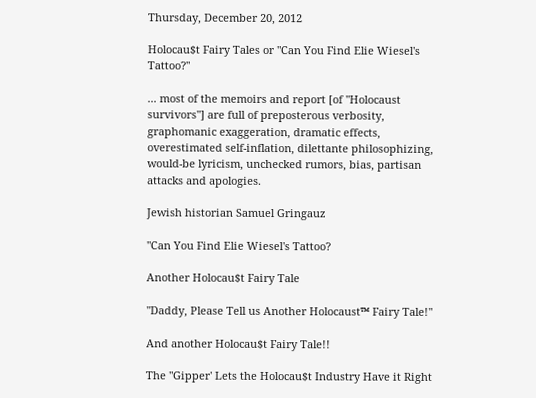Thursday, December 20, 2012

Holocau$t Fairy Tales or "Can You Find Elie Wiesel's Tattoo?"

... most of the memoirs and report [of "Holocaust survivors"] are full of preposterous verbosity, graphomanic exaggeration, dramatic effects, overestimated self-inflation, dilettante philosophizing, would-be lyricism, unchecked rumors, bias, partisan attacks and apologies.

Jewish historian Samuel Gringauz

"Can You Find Elie Wiesel's Tattoo?

Another Holocau$t Fairy Tale

"Daddy, Please Tell us Another Holocaust™ Fairy Tale!"

And another Holocau$t Fairy Tale!!

The "Gipper' Lets the Holocau$t Industry Have it Right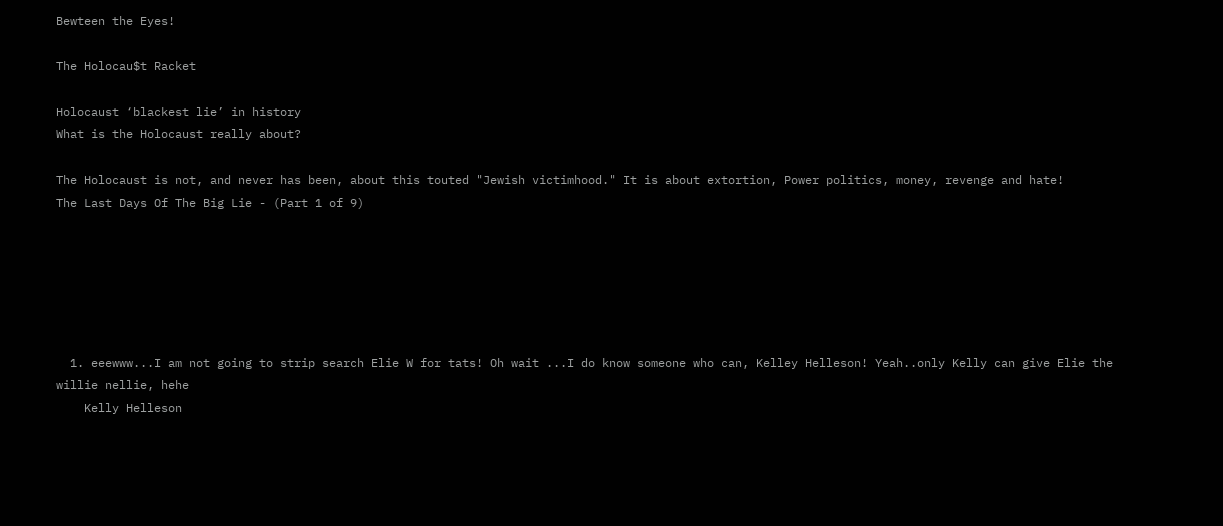Bewteen the Eyes!

The Holocau$t Racket

Holocaust ‘blackest lie’ in history
What is the Holocaust really about?

The Holocaust is not, and never has been, about this touted "Jewish victimhood." It is about extortion, Power politics, money, revenge and hate!
The Last Days Of The Big Lie - (Part 1 of 9)






  1. eeewww...I am not going to strip search Elie W for tats! Oh wait ...I do know someone who can, Kelley Helleson! Yeah..only Kelly can give Elie the willie nellie, hehe
    Kelly Helleson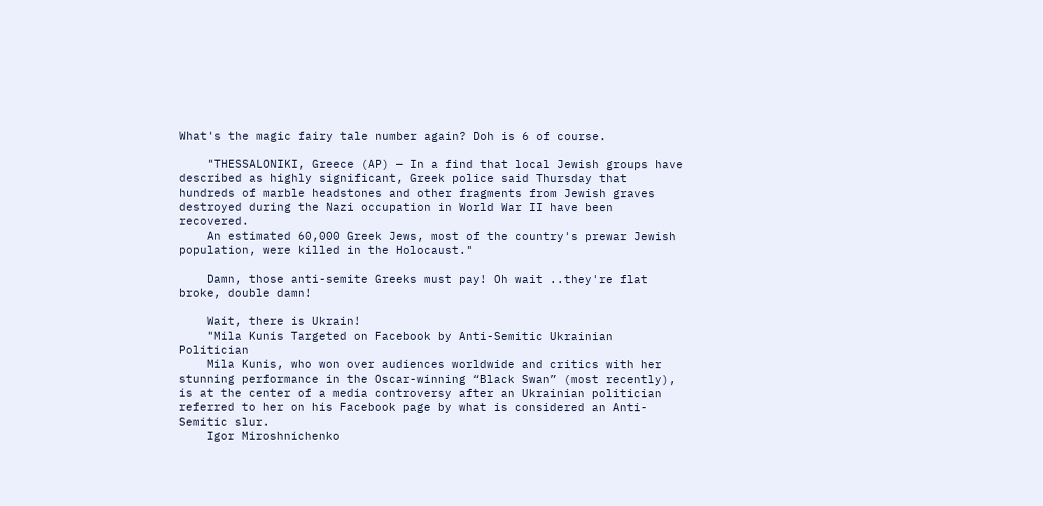What's the magic fairy tale number again? Doh is 6 of course.

    "THESSALONIKI, Greece (AP) — In a find that local Jewish groups have described as highly significant, Greek police said Thursday that hundreds of marble headstones and other fragments from Jewish graves destroyed during the Nazi occupation in World War II have been recovered.
    An estimated 60,000 Greek Jews, most of the country's prewar Jewish population, were killed in the Holocaust."

    Damn, those anti-semite Greeks must pay! Oh wait ..they're flat broke, double damn!

    Wait, there is Ukrain!
    "Mila Kunis Targeted on Facebook by Anti-Semitic Ukrainian Politician
    Mila Kunis, who won over audiences worldwide and critics with her stunning performance in the Oscar-winning “Black Swan” (most recently), is at the center of a media controversy after an Ukrainian politician referred to her on his Facebook page by what is considered an Anti-Semitic slur.
    Igor Miroshnichenko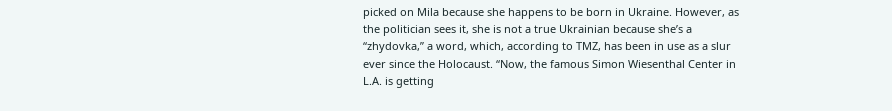picked on Mila because she happens to be born in Ukraine. However, as the politician sees it, she is not a true Ukrainian because she’s a “zhydovka,” a word, which, according to TMZ, has been in use as a slur ever since the Holocaust. “Now, the famous Simon Wiesenthal Center in L.A. is getting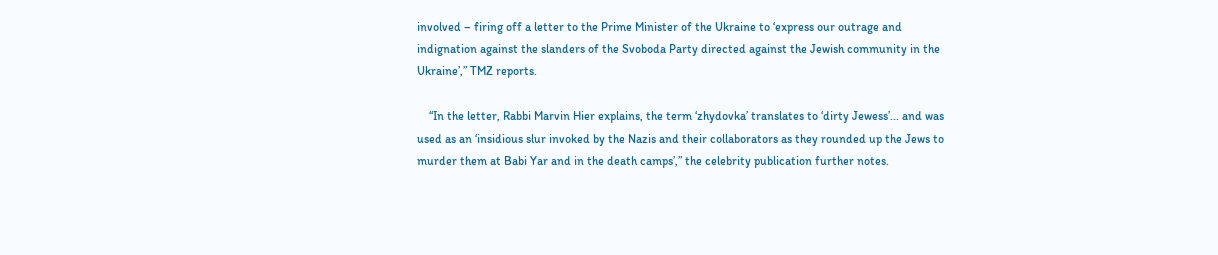involved – firing off a letter to the Prime Minister of the Ukraine to ‘express our outrage and indignation against the slanders of the Svoboda Party directed against the Jewish community in the Ukraine’,” TMZ reports.

    “In the letter, Rabbi Marvin Hier explains, the term ‘zhydovka’ translates to ‘dirty Jewess’... and was used as an ‘insidious slur invoked by the Nazis and their collaborators as they rounded up the Jews to murder them at Babi Yar and in the death camps’,” the celebrity publication further notes.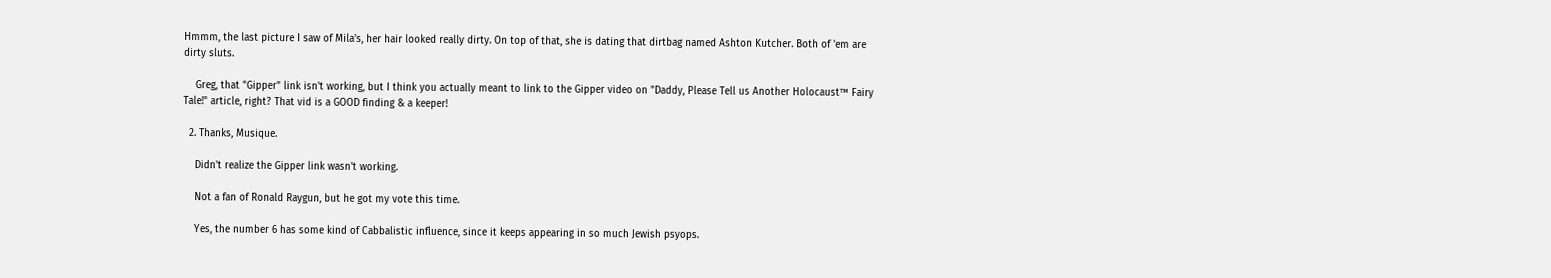Hmmm, the last picture I saw of Mila's, her hair looked really dirty. On top of that, she is dating that dirtbag named Ashton Kutcher. Both of 'em are dirty sluts.

    Greg, that "Gipper" link isn't working, but I think you actually meant to link to the Gipper video on "Daddy, Please Tell us Another Holocaust™ Fairy Tale!" article, right? That vid is a GOOD finding & a keeper!

  2. Thanks, Musique.

    Didn't realize the Gipper link wasn't working.

    Not a fan of Ronald Raygun, but he got my vote this time.

    Yes, the number 6 has some kind of Cabbalistic influence, since it keeps appearing in so much Jewish psyops.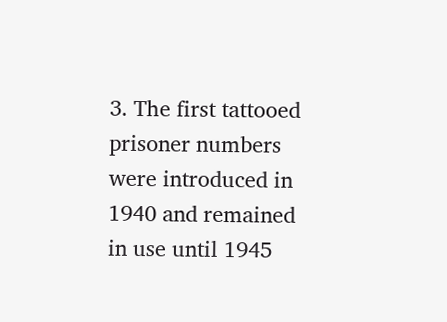3. The first tattooed prisoner numbers were introduced in 1940 and remained in use until 1945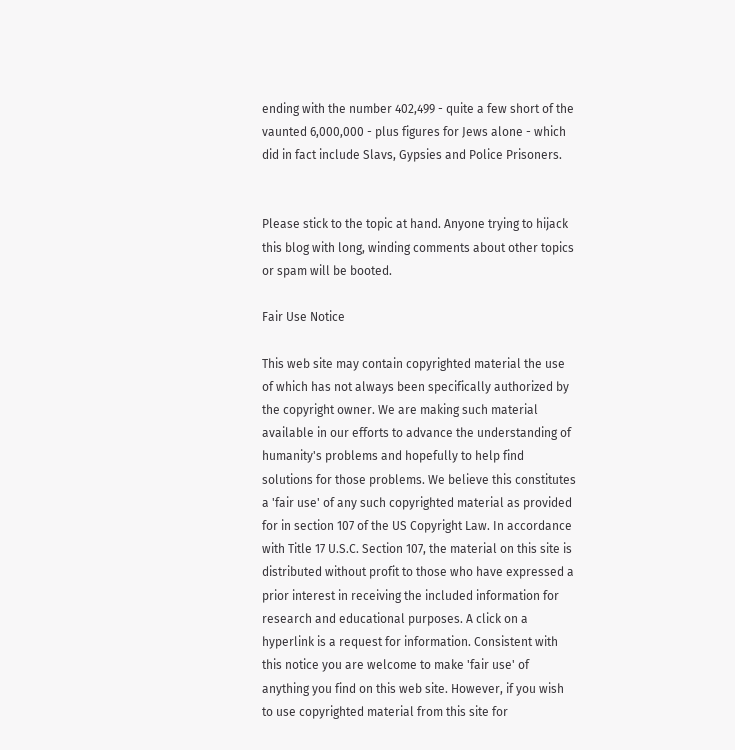ending with the number 402,499 - quite a few short of the vaunted 6,000,000 - plus figures for Jews alone - which did in fact include Slavs, Gypsies and Police Prisoners.


Please stick to the topic at hand. Anyone trying to hijack this blog with long, winding comments about other topics or spam will be booted.

Fair Use Notice

This web site may contain copyrighted material the use of which has not always been specifically authorized by the copyright owner. We are making such material available in our efforts to advance the understanding of humanity's problems and hopefully to help find solutions for those problems. We believe this constitutes a 'fair use' of any such copyrighted material as provided for in section 107 of the US Copyright Law. In accordance with Title 17 U.S.C. Section 107, the material on this site is distributed without profit to those who have expressed a prior interest in receiving the included information for research and educational purposes. A click on a hyperlink is a request for information. Consistent with this notice you are welcome to make 'fair use' of anything you find on this web site. However, if you wish to use copyrighted material from this site for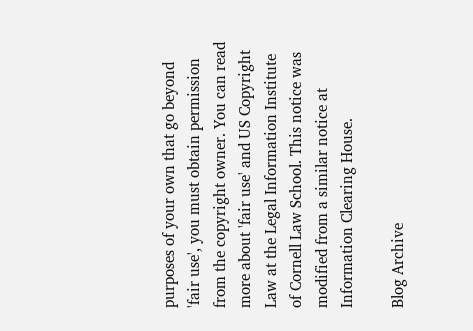purposes of your own that go beyond 'fair use', you must obtain permission from the copyright owner. You can read more about 'fair use' and US Copyright Law at the Legal Information Institute of Cornell Law School. This notice was modified from a similar notice at Information Clearing House.

Blog Archive